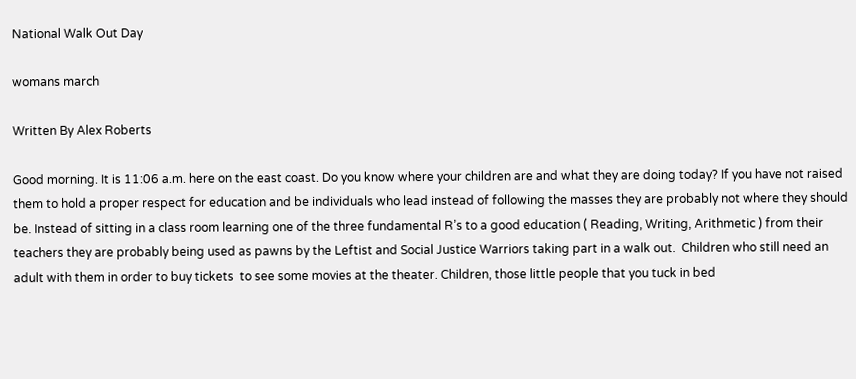National Walk Out Day

womans march

Written By Alex Roberts

Good morning. It is 11:06 a.m. here on the east coast. Do you know where your children are and what they are doing today? If you have not raised them to hold a proper respect for education and be individuals who lead instead of following the masses they are probably not where they should be. Instead of sitting in a class room learning one of the three fundamental R’s to a good education ( Reading, Writing, Arithmetic ) from their teachers they are probably being used as pawns by the Leftist and Social Justice Warriors taking part in a walk out.  Children who still need an adult with them in order to buy tickets  to see some movies at the theater. Children, those little people that you tuck in bed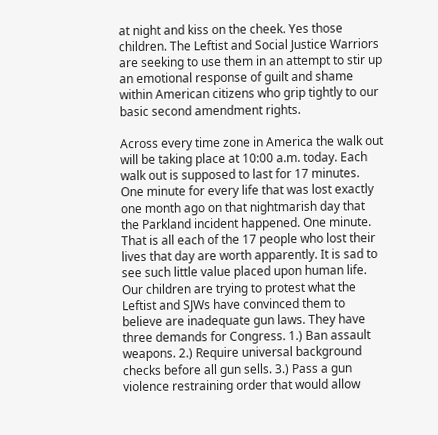at night and kiss on the cheek. Yes those children. The Leftist and Social Justice Warriors are seeking to use them in an attempt to stir up an emotional response of guilt and shame within American citizens who grip tightly to our basic second amendment rights.

Across every time zone in America the walk out will be taking place at 10:00 a.m. today. Each walk out is supposed to last for 17 minutes. One minute for every life that was lost exactly one month ago on that nightmarish day that the Parkland incident happened. One minute. That is all each of the 17 people who lost their lives that day are worth apparently. It is sad to see such little value placed upon human life. Our children are trying to protest what the Leftist and SJWs have convinced them to believe are inadequate gun laws. They have three demands for Congress. 1.) Ban assault weapons. 2.) Require universal background checks before all gun sells. 3.) Pass a gun violence restraining order that would allow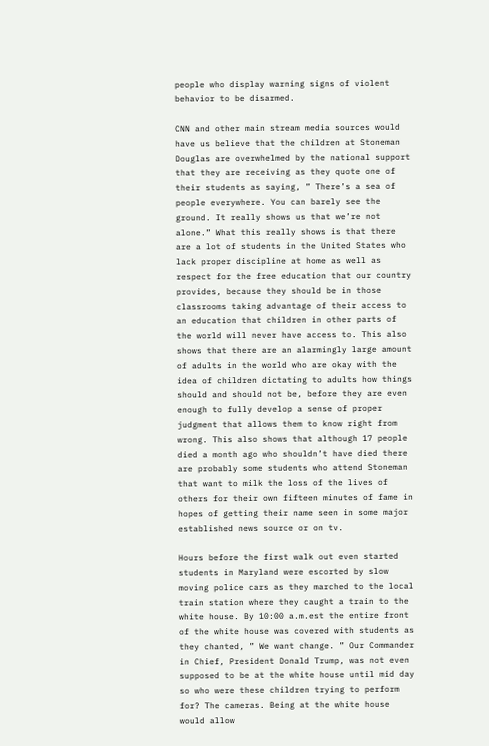people who display warning signs of violent behavior to be disarmed.

CNN and other main stream media sources would have us believe that the children at Stoneman  Douglas are overwhelmed by the national support that they are receiving as they quote one of their students as saying, ” There’s a sea of people everywhere. You can barely see the ground. It really shows us that we’re not alone.” What this really shows is that there are a lot of students in the United States who lack proper discipline at home as well as respect for the free education that our country provides, because they should be in those classrooms taking advantage of their access to an education that children in other parts of the world will never have access to. This also shows that there are an alarmingly large amount of adults in the world who are okay with the idea of children dictating to adults how things should and should not be, before they are even enough to fully develop a sense of proper judgment that allows them to know right from wrong. This also shows that although 17 people died a month ago who shouldn’t have died there are probably some students who attend Stoneman that want to milk the loss of the lives of others for their own fifteen minutes of fame in hopes of getting their name seen in some major established news source or on tv.

Hours before the first walk out even started students in Maryland were escorted by slow moving police cars as they marched to the local train station where they caught a train to the white house. By 10:00 a.m.est the entire front of the white house was covered with students as they chanted, ” We want change. ” Our Commander in Chief, President Donald Trump, was not even supposed to be at the white house until mid day so who were these children trying to perform for? The cameras. Being at the white house would allow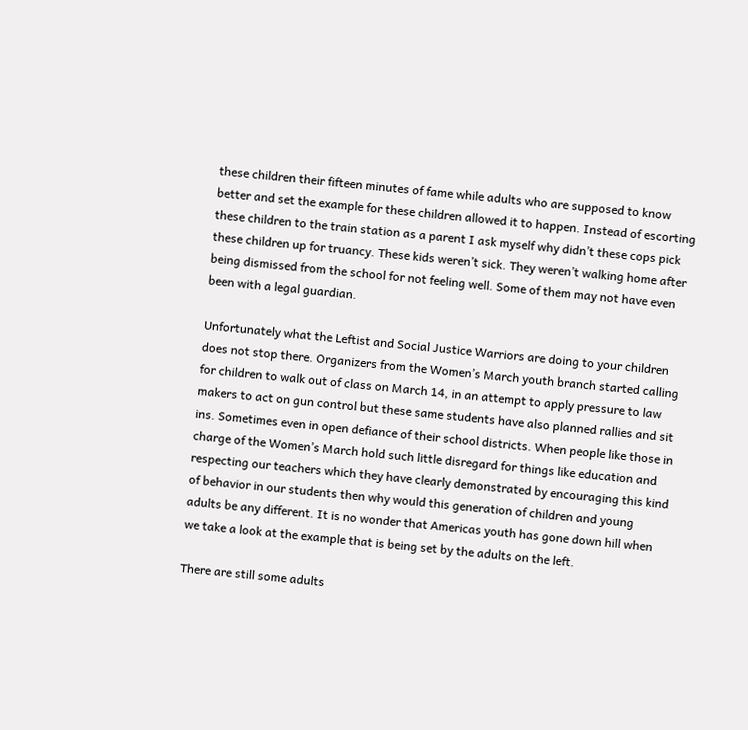these children their fifteen minutes of fame while adults who are supposed to know better and set the example for these children allowed it to happen. Instead of escorting these children to the train station as a parent I ask myself why didn’t these cops pick these children up for truancy. These kids weren’t sick. They weren’t walking home after being dismissed from the school for not feeling well. Some of them may not have even been with a legal guardian.

Unfortunately what the Leftist and Social Justice Warriors are doing to your children does not stop there. Organizers from the Women’s March youth branch started calling for children to walk out of class on March 14, in an attempt to apply pressure to law makers to act on gun control but these same students have also planned rallies and sit ins. Sometimes even in open defiance of their school districts. When people like those in charge of the Women’s March hold such little disregard for things like education and respecting our teachers which they have clearly demonstrated by encouraging this kind of behavior in our students then why would this generation of children and young adults be any different. It is no wonder that Americas youth has gone down hill when we take a look at the example that is being set by the adults on the left.

There are still some adults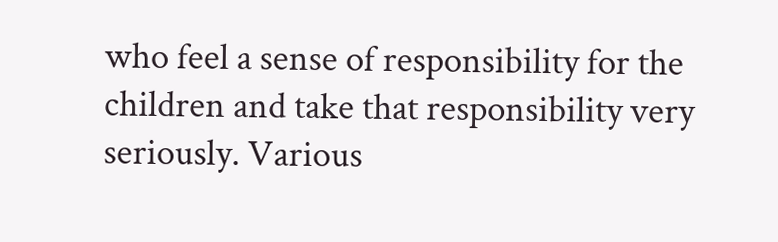who feel a sense of responsibility for the children and take that responsibility very seriously. Various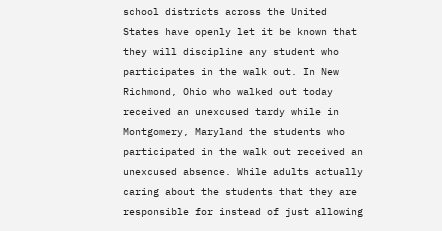school districts across the United States have openly let it be known that they will discipline any student who participates in the walk out. In New Richmond, Ohio who walked out today received an unexcused tardy while in Montgomery, Maryland the students who participated in the walk out received an unexcused absence. While adults actually caring about the students that they are  responsible for instead of just allowing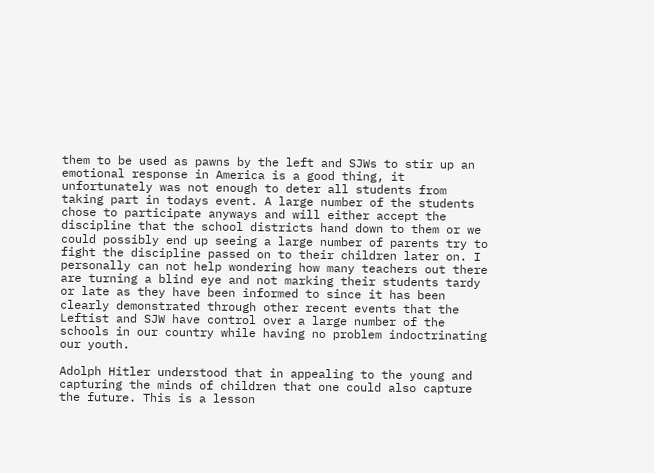them to be used as pawns by the left and SJWs to stir up an emotional response in America is a good thing, it unfortunately was not enough to deter all students from taking part in todays event. A large number of the students chose to participate anyways and will either accept the discipline that the school districts hand down to them or we could possibly end up seeing a large number of parents try to fight the discipline passed on to their children later on. I personally can not help wondering how many teachers out there are turning a blind eye and not marking their students tardy or late as they have been informed to since it has been clearly demonstrated through other recent events that the Leftist and SJW have control over a large number of the schools in our country while having no problem indoctrinating our youth.

Adolph Hitler understood that in appealing to the young and capturing the minds of children that one could also capture the future. This is a lesson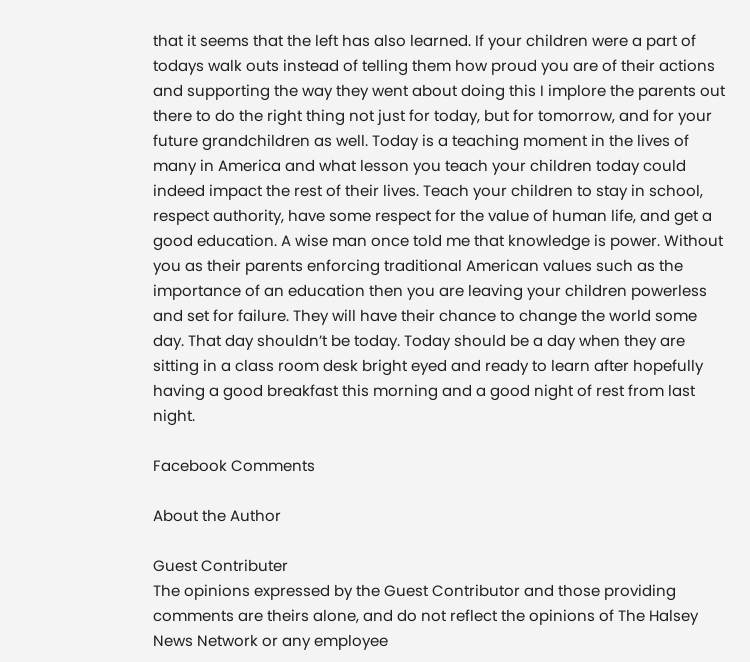that it seems that the left has also learned. If your children were a part of todays walk outs instead of telling them how proud you are of their actions and supporting the way they went about doing this I implore the parents out there to do the right thing not just for today, but for tomorrow, and for your future grandchildren as well. Today is a teaching moment in the lives of many in America and what lesson you teach your children today could indeed impact the rest of their lives. Teach your children to stay in school, respect authority, have some respect for the value of human life, and get a good education. A wise man once told me that knowledge is power. Without you as their parents enforcing traditional American values such as the importance of an education then you are leaving your children powerless and set for failure. They will have their chance to change the world some day. That day shouldn’t be today. Today should be a day when they are sitting in a class room desk bright eyed and ready to learn after hopefully having a good breakfast this morning and a good night of rest from last night.

Facebook Comments

About the Author

Guest Contributer
The opinions expressed by the Guest Contributor and those providing comments are theirs alone, and do not reflect the opinions of The Halsey News Network or any employee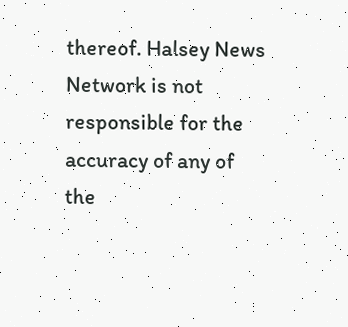thereof. Halsey News Network is not responsible for the accuracy of any of the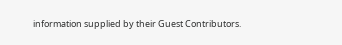information supplied by their Guest Contributors.